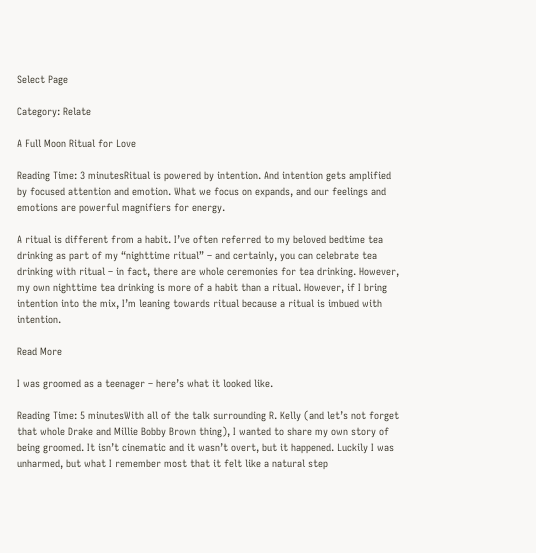Select Page

Category: Relate

A Full Moon Ritual for Love

Reading Time: 3 minutesRitual is powered by intention. And intention gets amplified by focused attention and emotion. What we focus on expands, and our feelings and emotions are powerful magnifiers for energy.

A ritual is different from a habit. I’ve often referred to my beloved bedtime tea drinking as part of my “nighttime ritual” – and certainly, you can celebrate tea drinking with ritual – in fact, there are whole ceremonies for tea drinking. However, my own nighttime tea drinking is more of a habit than a ritual. However, if I bring intention into the mix, I’m leaning towards ritual because a ritual is imbued with intention.

Read More

I was groomed as a teenager – here’s what it looked like.

Reading Time: 5 minutesWith all of the talk surrounding R. Kelly (and let’s not forget that whole Drake and Millie Bobby Brown thing), I wanted to share my own story of being groomed. It isn’t cinematic and it wasn’t overt, but it happened. Luckily I was unharmed, but what I remember most that it felt like a natural step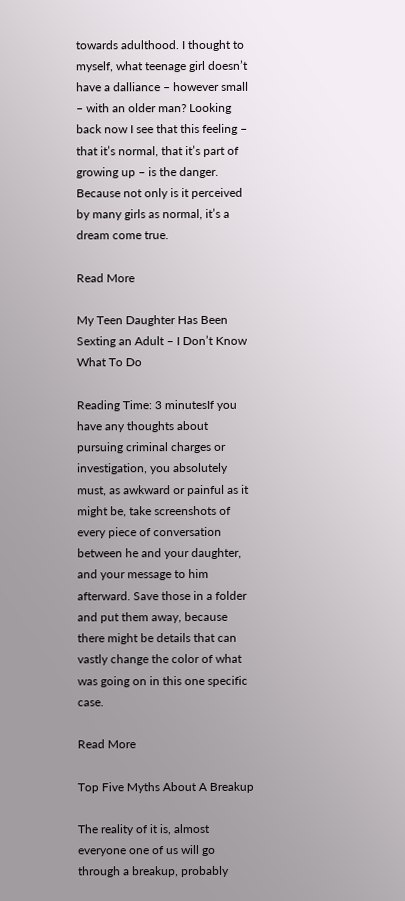towards adulthood. I thought to myself, what teenage girl doesn’t have a dalliance – however small – with an older man? Looking back now I see that this feeling – that it’s normal, that it’s part of growing up – is the danger. Because not only is it perceived by many girls as normal, it’s a dream come true.

Read More

My Teen Daughter Has Been Sexting an Adult – I Don’t Know What To Do

Reading Time: 3 minutesIf you have any thoughts about pursuing criminal charges or investigation, you absolutely must, as awkward or painful as it might be, take screenshots of every piece of conversation between he and your daughter, and your message to him afterward. Save those in a folder and put them away, because there might be details that can vastly change the color of what was going on in this one specific case.

Read More

Top Five Myths About A Breakup

The reality of it is, almost everyone one of us will go through a breakup, probably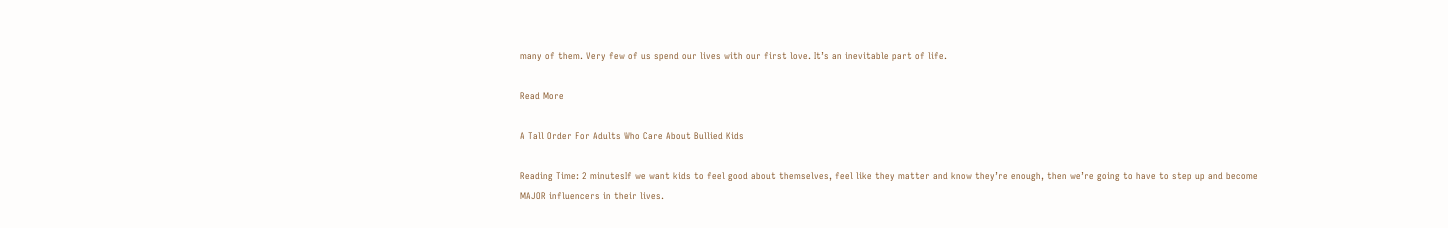many of them. Very few of us spend our lives with our first love. It’s an inevitable part of life.

Read More

A Tall Order For Adults Who Care About Bullied Kids

Reading Time: 2 minutesIf we want kids to feel good about themselves, feel like they matter and know they’re enough, then we’re going to have to step up and become MAJOR influencers in their lives.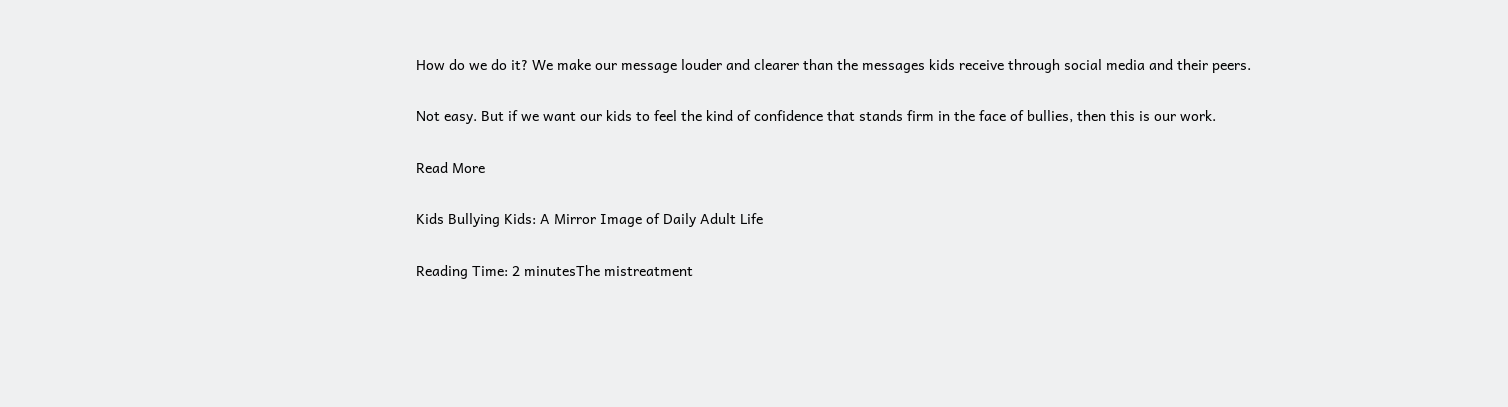How do we do it? We make our message louder and clearer than the messages kids receive through social media and their peers.

Not easy. But if we want our kids to feel the kind of confidence that stands firm in the face of bullies, then this is our work.

Read More

Kids Bullying Kids: A Mirror Image of Daily Adult Life

Reading Time: 2 minutesThe mistreatment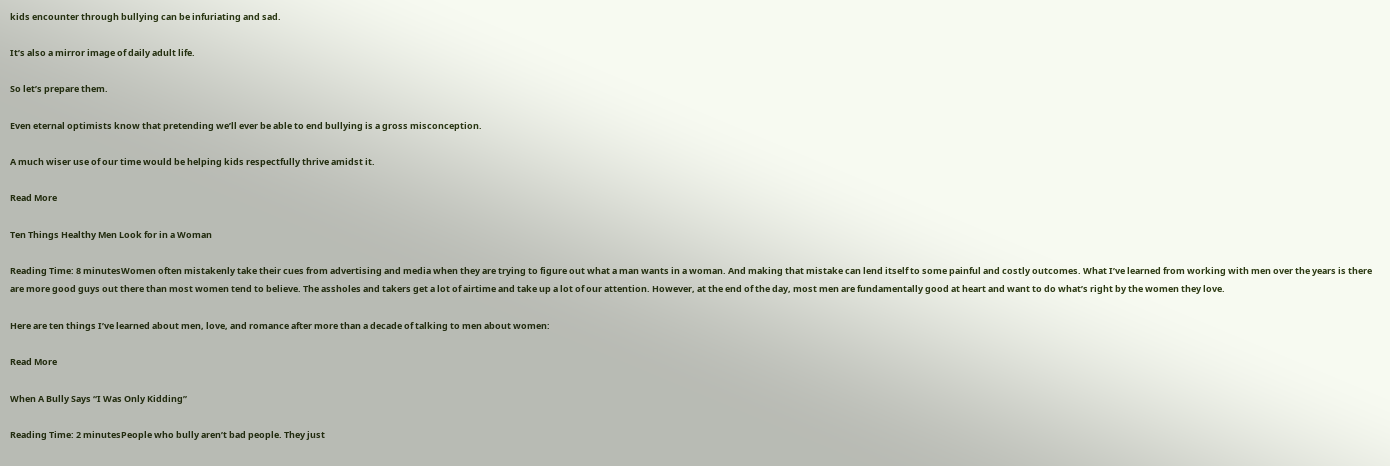kids encounter through bullying can be infuriating and sad.

It’s also a mirror image of daily adult life.

So let’s prepare them.

Even eternal optimists know that pretending we’ll ever be able to end bullying is a gross misconception.

A much wiser use of our time would be helping kids respectfully thrive amidst it.

Read More

Ten Things Healthy Men Look for in a Woman

Reading Time: 8 minutesWomen often mistakenly take their cues from advertising and media when they are trying to figure out what a man wants in a woman. And making that mistake can lend itself to some painful and costly outcomes. What I’ve learned from working with men over the years is there are more good guys out there than most women tend to believe. The assholes and takers get a lot of airtime and take up a lot of our attention. However, at the end of the day, most men are fundamentally good at heart and want to do what’s right by the women they love.

Here are ten things I’ve learned about men, love, and romance after more than a decade of talking to men about women:

Read More

When A Bully Says “I Was Only Kidding”

Reading Time: 2 minutesPeople who bully aren’t bad people. They just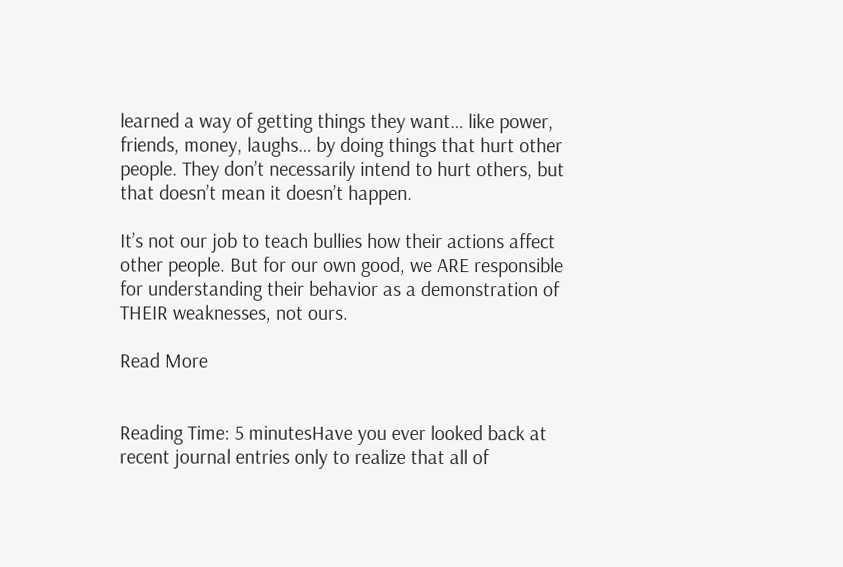learned a way of getting things they want… like power, friends, money, laughs… by doing things that hurt other people. They don’t necessarily intend to hurt others, but that doesn’t mean it doesn’t happen.

It’s not our job to teach bullies how their actions affect other people. But for our own good, we ARE responsible for understanding their behavior as a demonstration of THEIR weaknesses, not ours.

Read More


Reading Time: 5 minutesHave you ever looked back at recent journal entries only to realize that all of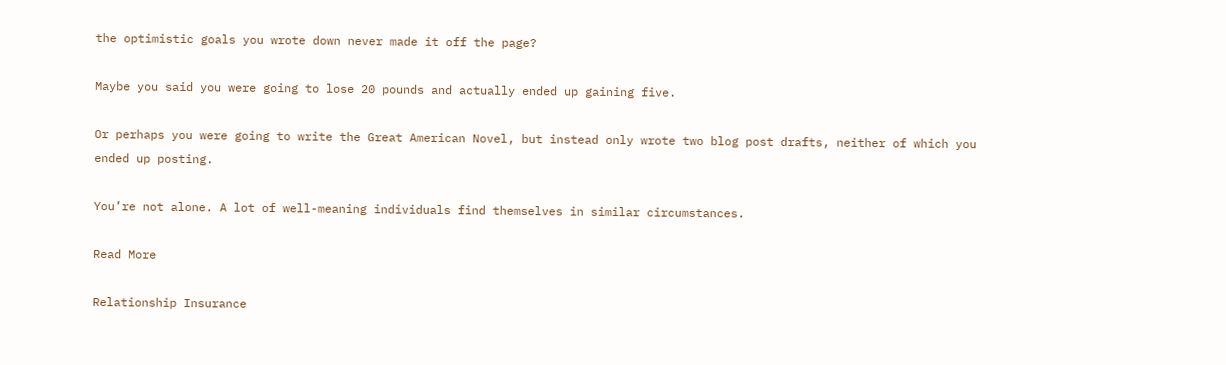the optimistic goals you wrote down never made it off the page?

Maybe you said you were going to lose 20 pounds and actually ended up gaining five.

Or perhaps you were going to write the Great American Novel, but instead only wrote two blog post drafts, neither of which you ended up posting.

You’re not alone. A lot of well-meaning individuals find themselves in similar circumstances.

Read More

Relationship Insurance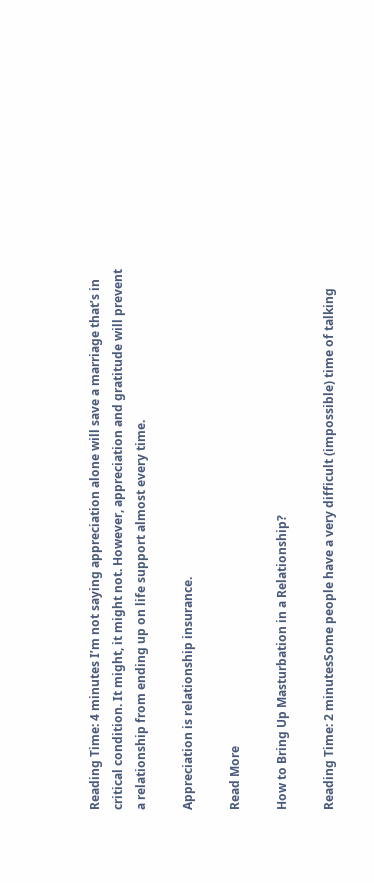Reading Time: 4 minutes I’m not saying appreciation alone will save a marriage that’s in critical condition. It might, it might not. However, appreciation and gratitude will prevent a relationship from ending up on life support almost every time.

Appreciation is relationship insurance.

Read More

How to Bring Up Masturbation in a Relationship?

Reading Time: 2 minutesSome people have a very difficult (impossible) time of talking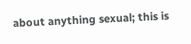about anything sexual; this is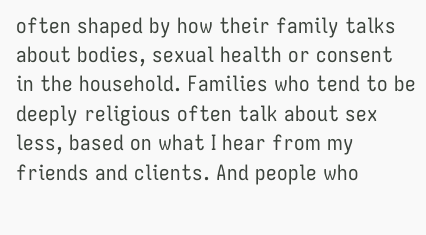often shaped by how their family talks about bodies, sexual health or consent in the household. Families who tend to be deeply religious often talk about sex less, based on what I hear from my friends and clients. And people who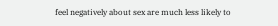feel negatively about sex are much less likely to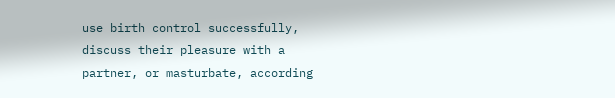use birth control successfully, discuss their pleasure with a partner, or masturbate, according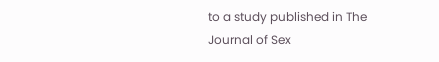to a study published in The Journal of Sex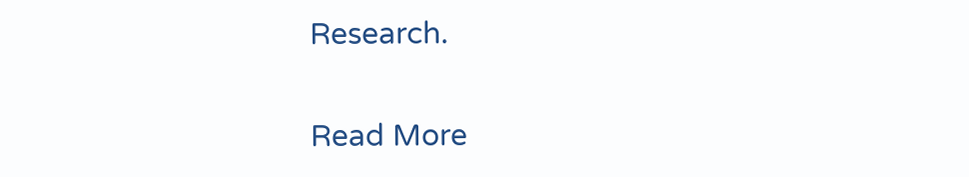Research.

Read More